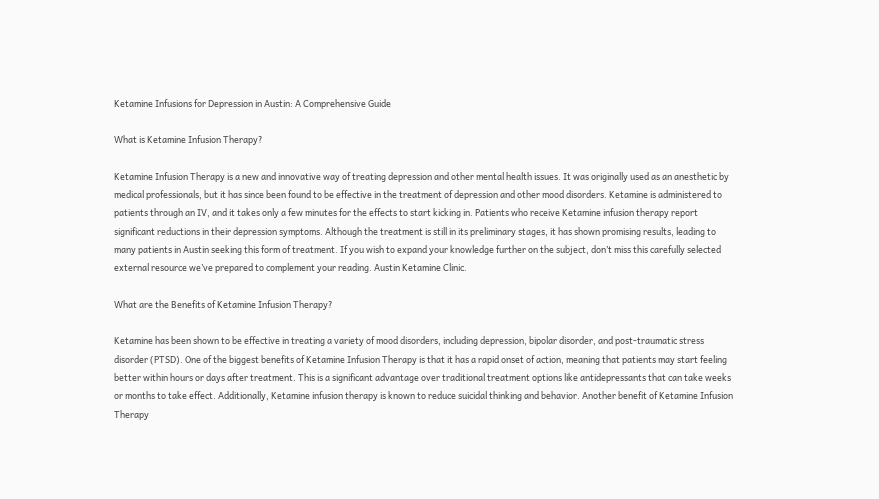Ketamine Infusions for Depression in Austin: A Comprehensive Guide

What is Ketamine Infusion Therapy?

Ketamine Infusion Therapy is a new and innovative way of treating depression and other mental health issues. It was originally used as an anesthetic by medical professionals, but it has since been found to be effective in the treatment of depression and other mood disorders. Ketamine is administered to patients through an IV, and it takes only a few minutes for the effects to start kicking in. Patients who receive Ketamine infusion therapy report significant reductions in their depression symptoms. Although the treatment is still in its preliminary stages, it has shown promising results, leading to many patients in Austin seeking this form of treatment. If you wish to expand your knowledge further on the subject, don’t miss this carefully selected external resource we’ve prepared to complement your reading. Austin Ketamine Clinic.

What are the Benefits of Ketamine Infusion Therapy?

Ketamine has been shown to be effective in treating a variety of mood disorders, including depression, bipolar disorder, and post-traumatic stress disorder (PTSD). One of the biggest benefits of Ketamine Infusion Therapy is that it has a rapid onset of action, meaning that patients may start feeling better within hours or days after treatment. This is a significant advantage over traditional treatment options like antidepressants that can take weeks or months to take effect. Additionally, Ketamine infusion therapy is known to reduce suicidal thinking and behavior. Another benefit of Ketamine Infusion Therapy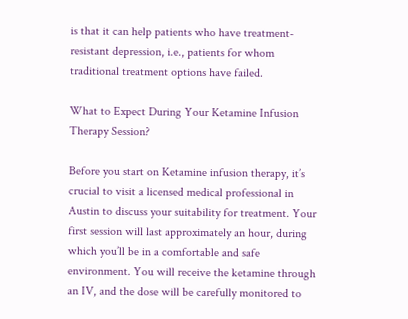is that it can help patients who have treatment-resistant depression, i.e., patients for whom traditional treatment options have failed.

What to Expect During Your Ketamine Infusion Therapy Session?

Before you start on Ketamine infusion therapy, it’s crucial to visit a licensed medical professional in Austin to discuss your suitability for treatment. Your first session will last approximately an hour, during which you’ll be in a comfortable and safe environment. You will receive the ketamine through an IV, and the dose will be carefully monitored to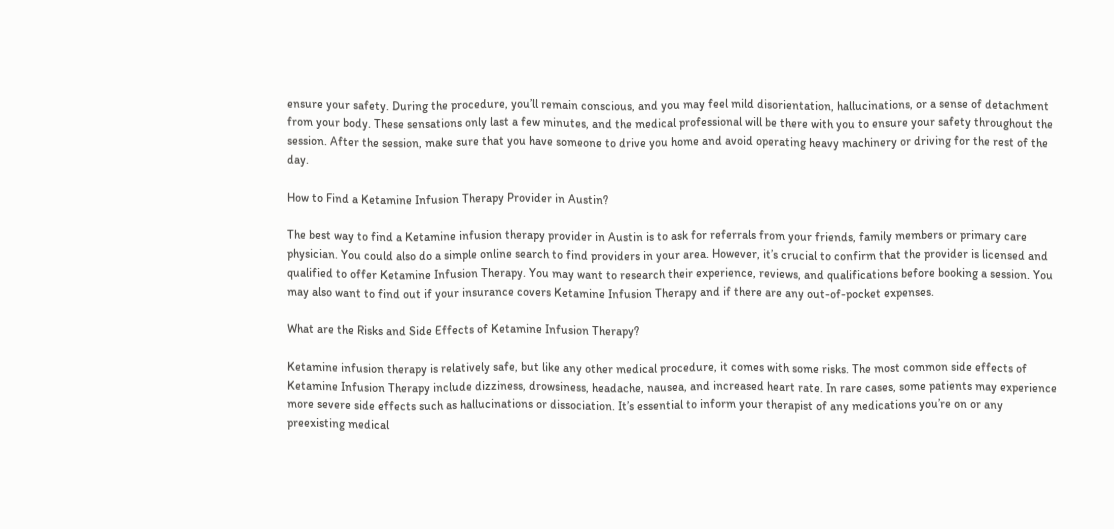ensure your safety. During the procedure, you’ll remain conscious, and you may feel mild disorientation, hallucinations, or a sense of detachment from your body. These sensations only last a few minutes, and the medical professional will be there with you to ensure your safety throughout the session. After the session, make sure that you have someone to drive you home and avoid operating heavy machinery or driving for the rest of the day.

How to Find a Ketamine Infusion Therapy Provider in Austin?

The best way to find a Ketamine infusion therapy provider in Austin is to ask for referrals from your friends, family members or primary care physician. You could also do a simple online search to find providers in your area. However, it’s crucial to confirm that the provider is licensed and qualified to offer Ketamine Infusion Therapy. You may want to research their experience, reviews, and qualifications before booking a session. You may also want to find out if your insurance covers Ketamine Infusion Therapy and if there are any out-of-pocket expenses.

What are the Risks and Side Effects of Ketamine Infusion Therapy?

Ketamine infusion therapy is relatively safe, but like any other medical procedure, it comes with some risks. The most common side effects of Ketamine Infusion Therapy include dizziness, drowsiness, headache, nausea, and increased heart rate. In rare cases, some patients may experience more severe side effects such as hallucinations or dissociation. It’s essential to inform your therapist of any medications you’re on or any preexisting medical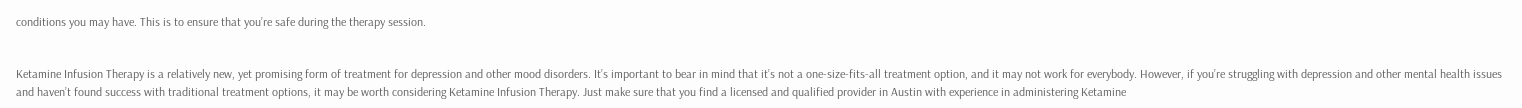conditions you may have. This is to ensure that you’re safe during the therapy session.


Ketamine Infusion Therapy is a relatively new, yet promising form of treatment for depression and other mood disorders. It’s important to bear in mind that it’s not a one-size-fits-all treatment option, and it may not work for everybody. However, if you’re struggling with depression and other mental health issues and haven’t found success with traditional treatment options, it may be worth considering Ketamine Infusion Therapy. Just make sure that you find a licensed and qualified provider in Austin with experience in administering Ketamine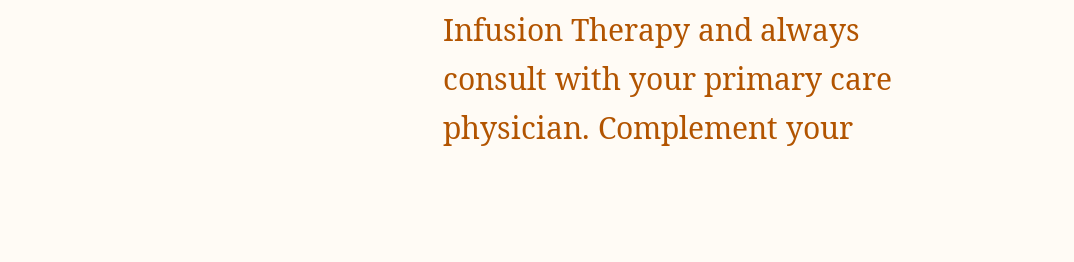Infusion Therapy and always consult with your primary care physician. Complement your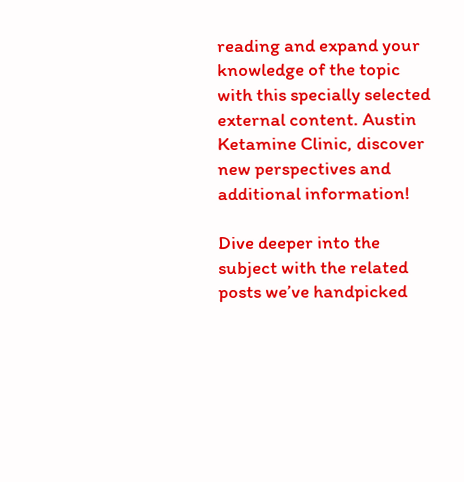reading and expand your knowledge of the topic with this specially selected external content. Austin Ketamine Clinic, discover new perspectives and additional information!

Dive deeper into the subject with the related posts we’ve handpicked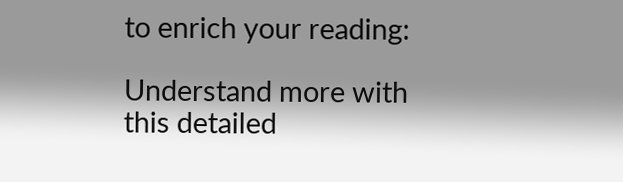to enrich your reading:

Understand more with this detailed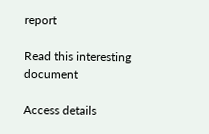report

Read this interesting document

Access details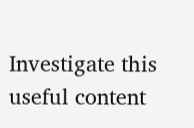Investigate this useful content